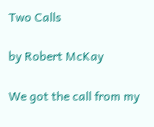Two Calls

by Robert McKay

We got the call from my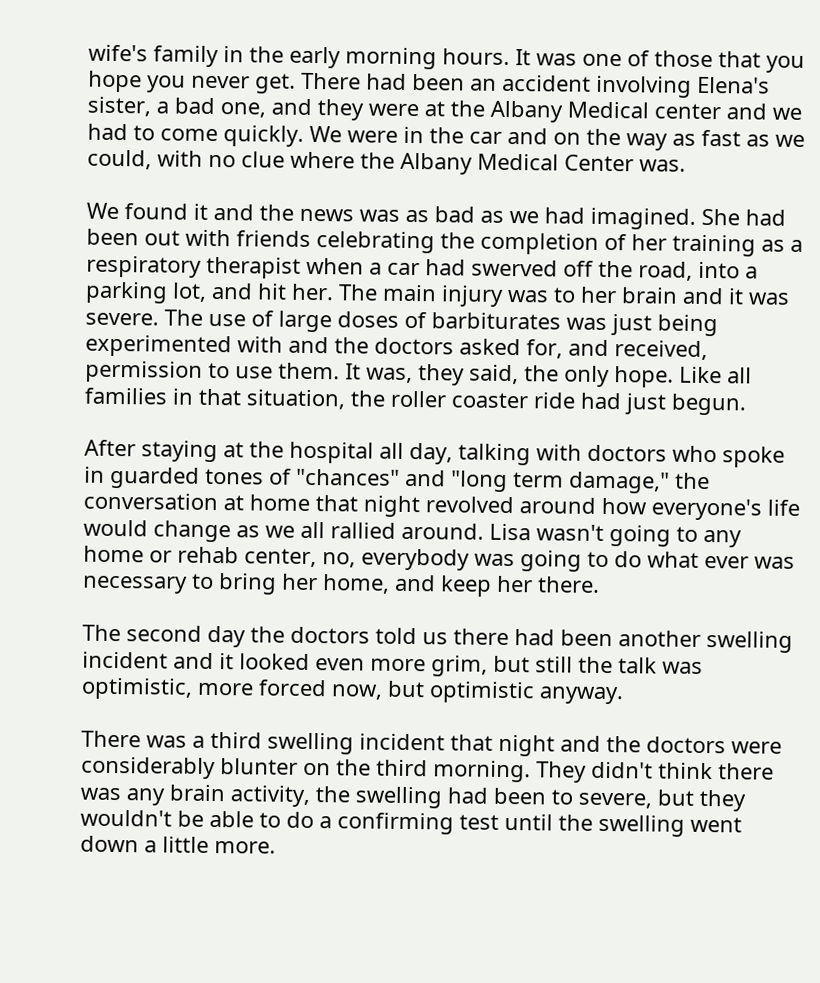wife's family in the early morning hours. It was one of those that you hope you never get. There had been an accident involving Elena's sister, a bad one, and they were at the Albany Medical center and we had to come quickly. We were in the car and on the way as fast as we could, with no clue where the Albany Medical Center was.

We found it and the news was as bad as we had imagined. She had been out with friends celebrating the completion of her training as a respiratory therapist when a car had swerved off the road, into a parking lot, and hit her. The main injury was to her brain and it was severe. The use of large doses of barbiturates was just being experimented with and the doctors asked for, and received, permission to use them. It was, they said, the only hope. Like all families in that situation, the roller coaster ride had just begun.

After staying at the hospital all day, talking with doctors who spoke in guarded tones of "chances" and "long term damage," the conversation at home that night revolved around how everyone's life would change as we all rallied around. Lisa wasn't going to any home or rehab center, no, everybody was going to do what ever was necessary to bring her home, and keep her there.

The second day the doctors told us there had been another swelling incident and it looked even more grim, but still the talk was optimistic, more forced now, but optimistic anyway.

There was a third swelling incident that night and the doctors were considerably blunter on the third morning. They didn't think there was any brain activity, the swelling had been to severe, but they wouldn't be able to do a confirming test until the swelling went down a little more.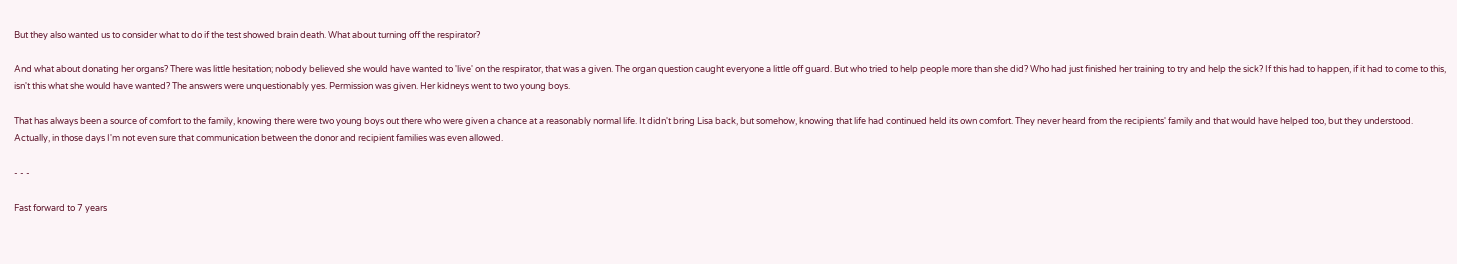But they also wanted us to consider what to do if the test showed brain death. What about turning off the respirator?

And what about donating her organs? There was little hesitation; nobody believed she would have wanted to 'live' on the respirator, that was a given. The organ question caught everyone a little off guard. But who tried to help people more than she did? Who had just finished her training to try and help the sick? If this had to happen, if it had to come to this, isn't this what she would have wanted? The answers were unquestionably yes. Permission was given. Her kidneys went to two young boys.

That has always been a source of comfort to the family, knowing there were two young boys out there who were given a chance at a reasonably normal life. It didn't bring Lisa back, but somehow, knowing that life had continued held its own comfort. They never heard from the recipients' family and that would have helped too, but they understood. Actually, in those days I'm not even sure that communication between the donor and recipient families was even allowed.

- - -

Fast forward to 7 years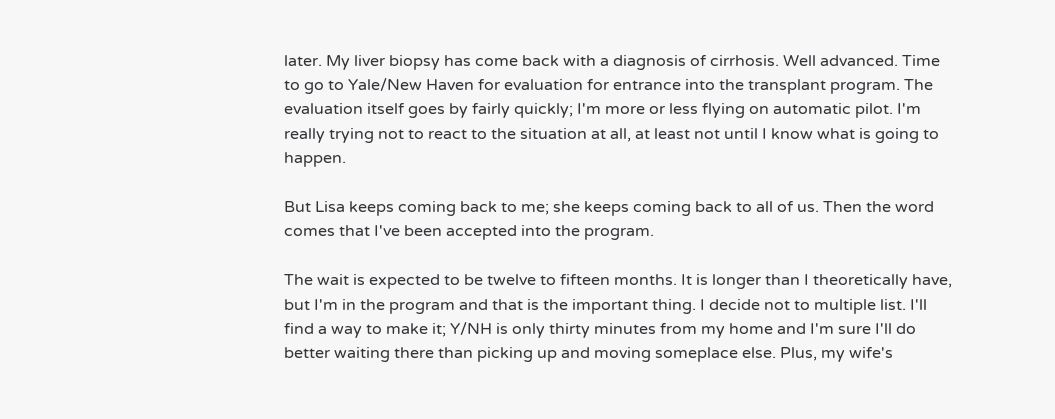later. My liver biopsy has come back with a diagnosis of cirrhosis. Well advanced. Time to go to Yale/New Haven for evaluation for entrance into the transplant program. The evaluation itself goes by fairly quickly; I'm more or less flying on automatic pilot. I'm really trying not to react to the situation at all, at least not until I know what is going to happen.

But Lisa keeps coming back to me; she keeps coming back to all of us. Then the word comes that I've been accepted into the program.

The wait is expected to be twelve to fifteen months. It is longer than I theoretically have, but I'm in the program and that is the important thing. I decide not to multiple list. I'll find a way to make it; Y/NH is only thirty minutes from my home and I'm sure I'll do better waiting there than picking up and moving someplace else. Plus, my wife's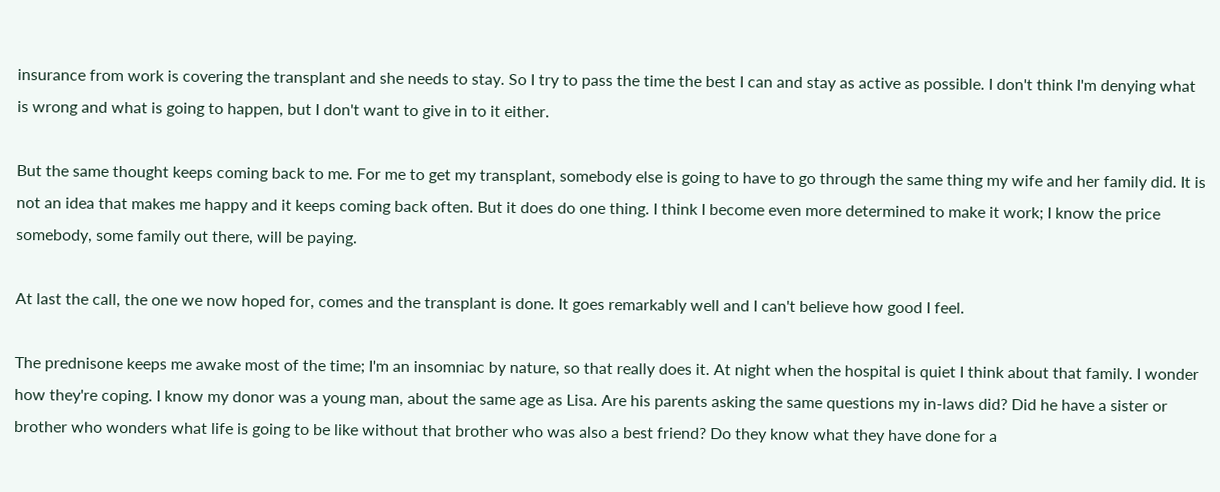insurance from work is covering the transplant and she needs to stay. So I try to pass the time the best I can and stay as active as possible. I don't think I'm denying what is wrong and what is going to happen, but I don't want to give in to it either.

But the same thought keeps coming back to me. For me to get my transplant, somebody else is going to have to go through the same thing my wife and her family did. It is not an idea that makes me happy and it keeps coming back often. But it does do one thing. I think I become even more determined to make it work; I know the price somebody, some family out there, will be paying.

At last the call, the one we now hoped for, comes and the transplant is done. It goes remarkably well and I can't believe how good I feel.

The prednisone keeps me awake most of the time; I'm an insomniac by nature, so that really does it. At night when the hospital is quiet I think about that family. I wonder how they're coping. I know my donor was a young man, about the same age as Lisa. Are his parents asking the same questions my in-laws did? Did he have a sister or brother who wonders what life is going to be like without that brother who was also a best friend? Do they know what they have done for a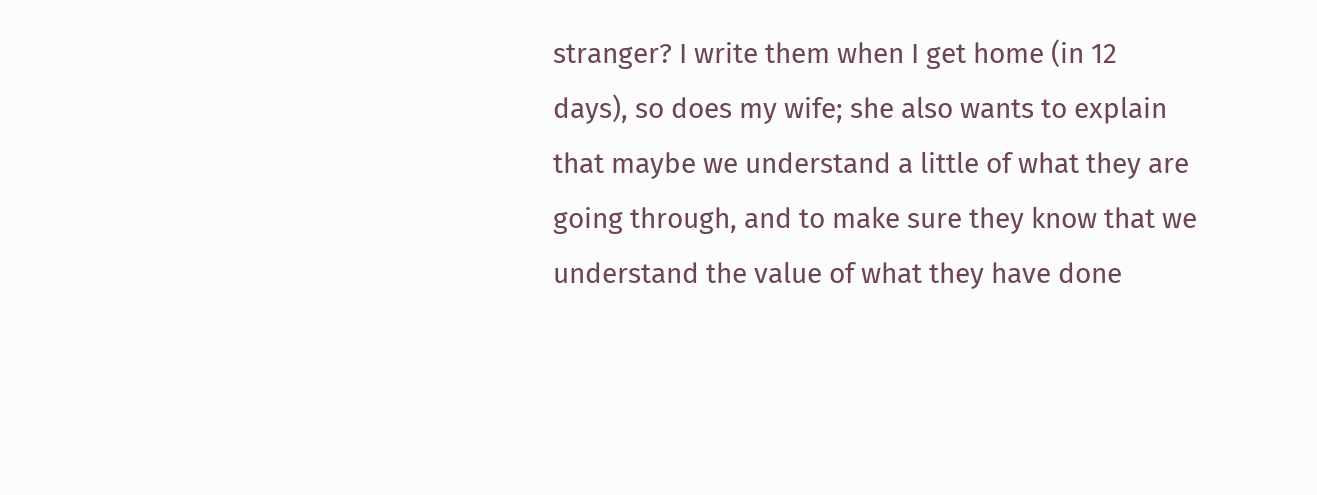stranger? I write them when I get home (in 12 days), so does my wife; she also wants to explain that maybe we understand a little of what they are going through, and to make sure they know that we understand the value of what they have done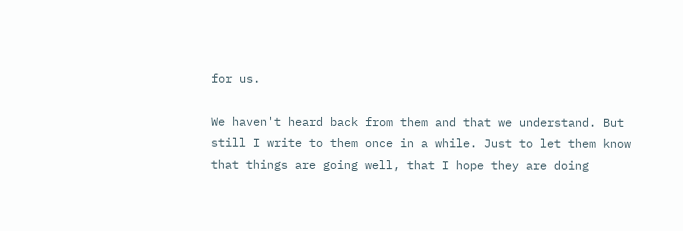for us.

We haven't heard back from them and that we understand. But still I write to them once in a while. Just to let them know that things are going well, that I hope they are doing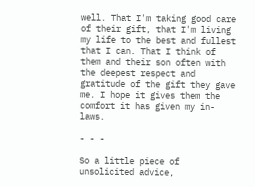well. That I'm taking good care of their gift, that I'm living my life to the best and fullest that I can. That I think of them and their son often with the deepest respect and gratitude of the gift they gave me. I hope it gives them the comfort it has given my in-laws.

- - -

So a little piece of unsolicited advice,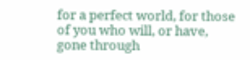for a perfect world, for those of you who will, or have, gone through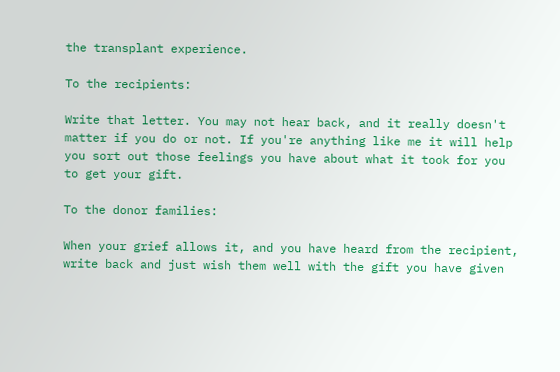the transplant experience.

To the recipients:

Write that letter. You may not hear back, and it really doesn't matter if you do or not. If you're anything like me it will help you sort out those feelings you have about what it took for you to get your gift.

To the donor families:

When your grief allows it, and you have heard from the recipient, write back and just wish them well with the gift you have given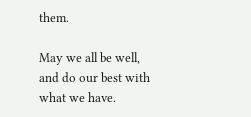them.

May we all be well, and do our best with what we have.